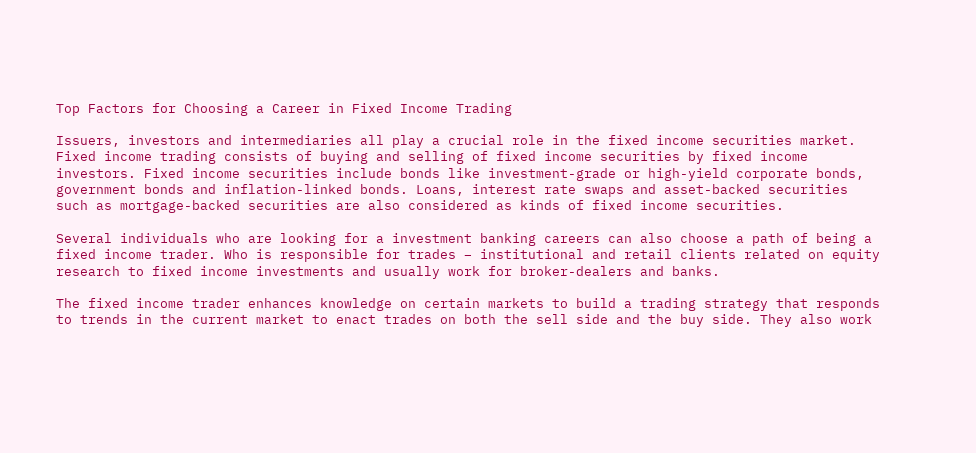Top Factors for Choosing a Career in Fixed Income Trading

Issuers, investors and intermediaries all play a crucial role in the fixed income securities market. Fixed income trading consists of buying and selling of fixed income securities by fixed income investors. Fixed income securities include bonds like investment-grade or high-yield corporate bonds, government bonds and inflation-linked bonds. Loans, interest rate swaps and asset-backed securities such as mortgage-backed securities are also considered as kinds of fixed income securities.

Several individuals who are looking for a investment banking careers can also choose a path of being a fixed income trader. Who is responsible for trades – institutional and retail clients related on equity research to fixed income investments and usually work for broker-dealers and banks.

The fixed income trader enhances knowledge on certain markets to build a trading strategy that responds to trends in the current market to enact trades on both the sell side and the buy side. They also work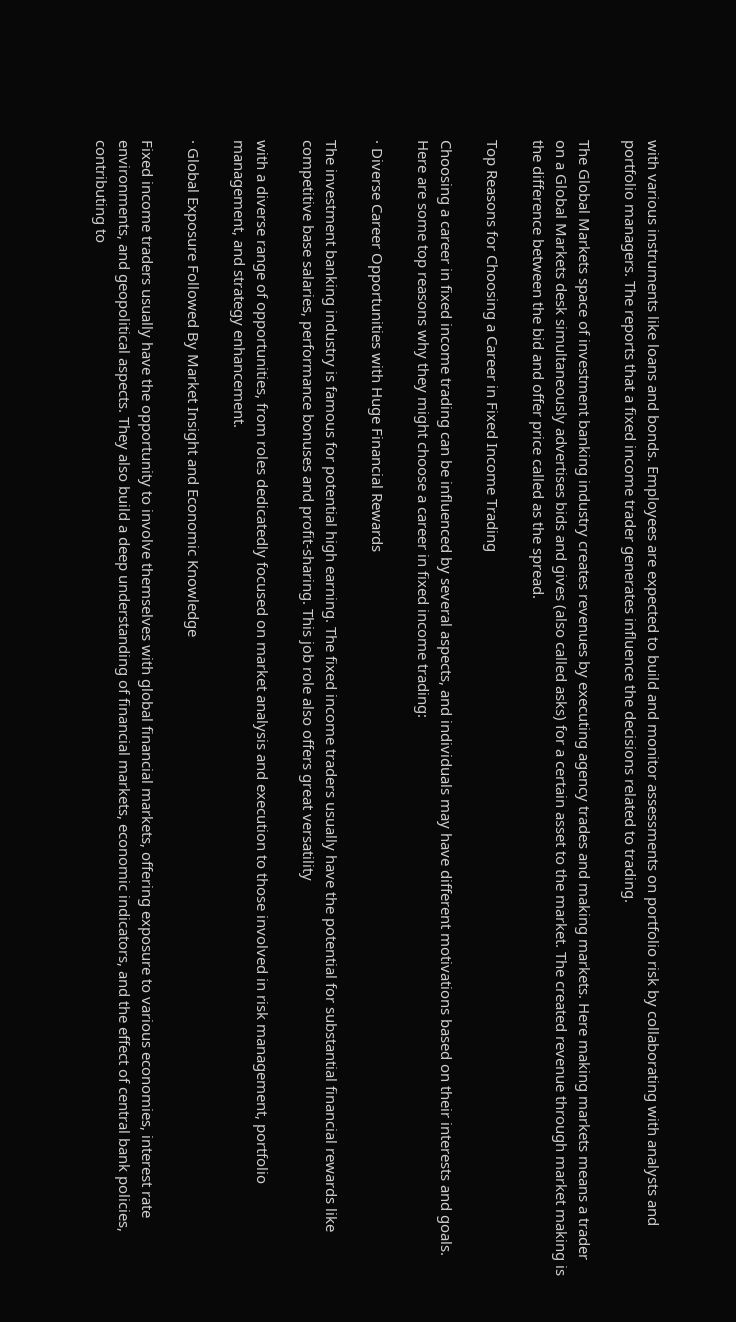with various instruments like loans and bonds. Employees are expected to build and monitor assessments on portfolio risk by collaborating with analysts and portfolio managers. The reports that a fixed income trader generates influence the decisions related to trading.

The Global Markets space of investment banking industry creates revenues by executing agency trades and making markets. Here making markets means a trader on a Global Markets desk simultaneously advertises bids and gives (also called asks) for a certain asset to the market. The created revenue through market making is the difference between the bid and offer price called as the spread.

Top Reasons for Choosing a Career in Fixed Income Trading

Choosing a career in fixed income trading can be influenced by several aspects, and individuals may have different motivations based on their interests and goals. Here are some top reasons why they might choose a career in fixed income trading:

· Diverse Career Opportunities with Huge Financial Rewards

The investment banking industry is famous for potential high earning. The fixed income traders usually have the potential for substantial financial rewards like competitive base salaries, performance bonuses and profit-sharing. This job role also offers great versatility

with a diverse range of opportunities, from roles dedicatedly focused on market analysis and execution to those involved in risk management, portfolio management, and strategy enhancement.

· Global Exposure Followed By Market Insight and Economic Knowledge

Fixed income traders usually have the opportunity to involve themselves with global financial markets, offering exposure to various economies, interest rate environments, and geopolitical aspects. They also build a deep understanding of financial markets, economic indicators, and the effect of central bank policies, contributing to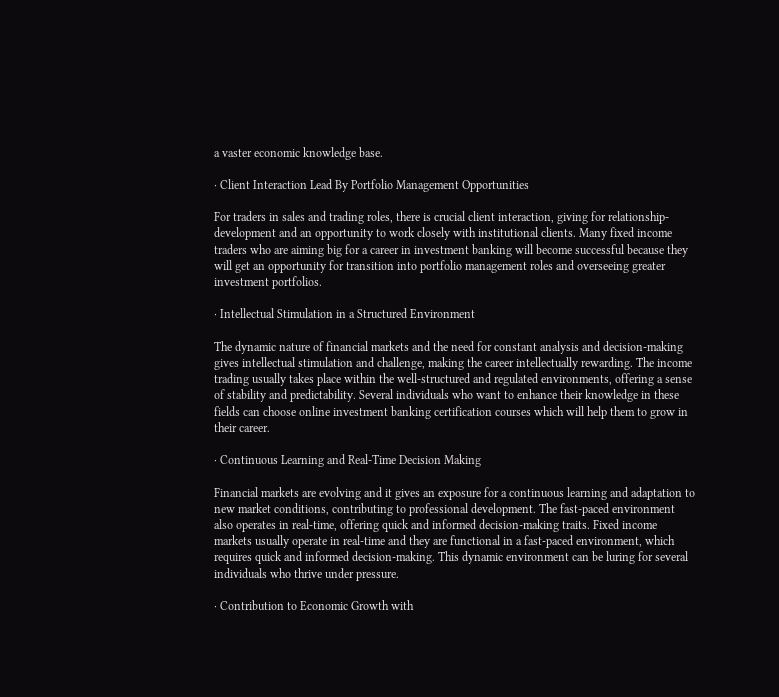a vaster economic knowledge base.

· Client Interaction Lead By Portfolio Management Opportunities

For traders in sales and trading roles, there is crucial client interaction, giving for relationship-development and an opportunity to work closely with institutional clients. Many fixed income traders who are aiming big for a career in investment banking will become successful because they will get an opportunity for transition into portfolio management roles and overseeing greater investment portfolios.

· Intellectual Stimulation in a Structured Environment

The dynamic nature of financial markets and the need for constant analysis and decision-making gives intellectual stimulation and challenge, making the career intellectually rewarding. The income trading usually takes place within the well-structured and regulated environments, offering a sense of stability and predictability. Several individuals who want to enhance their knowledge in these fields can choose online investment banking certification courses which will help them to grow in their career.

· Continuous Learning and Real-Time Decision Making

Financial markets are evolving and it gives an exposure for a continuous learning and adaptation to new market conditions, contributing to professional development. The fast-paced environment also operates in real-time, offering quick and informed decision-making traits. Fixed income markets usually operate in real-time and they are functional in a fast-paced environment, which requires quick and informed decision-making. This dynamic environment can be luring for several individuals who thrive under pressure.

· Contribution to Economic Growth with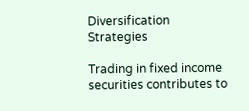Diversification Strategies

Trading in fixed income securities contributes to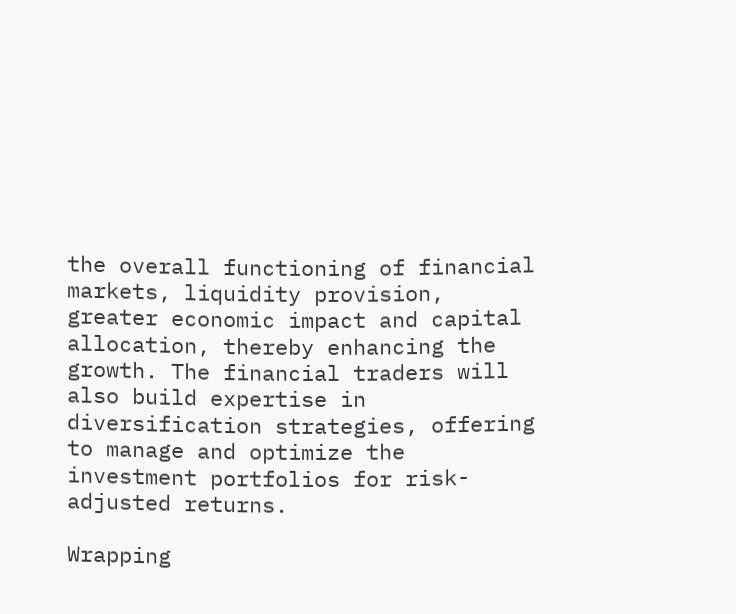the overall functioning of financial markets, liquidity provision, greater economic impact and capital allocation, thereby enhancing the growth. The financial traders will also build expertise in diversification strategies, offering to manage and optimize the investment portfolios for risk-adjusted returns.

Wrapping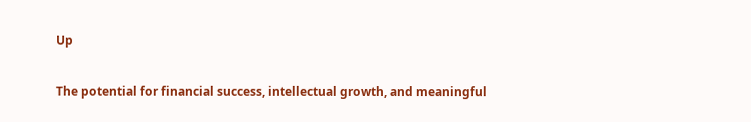Up

The potential for financial success, intellectual growth, and meaningful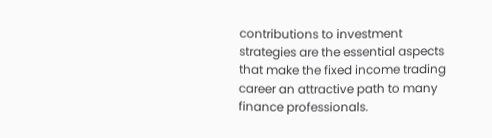contributions to investment strategies are the essential aspects that make the fixed income trading career an attractive path to many finance professionals.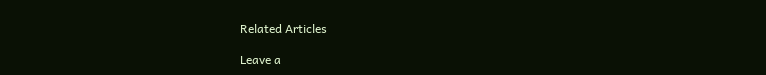Related Articles

Leave a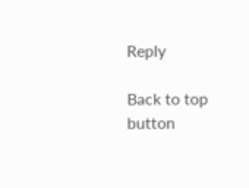Reply

Back to top button